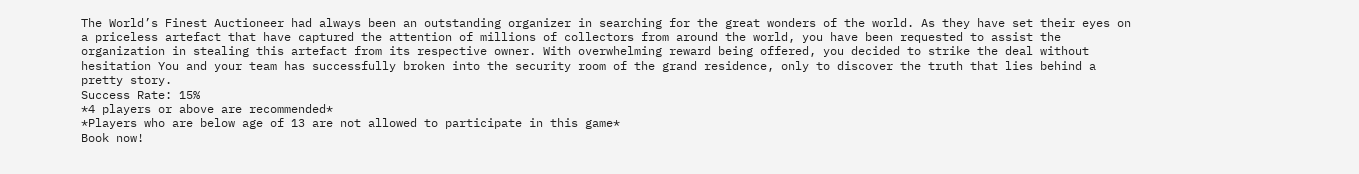The World’s Finest Auctioneer had always been an outstanding organizer in searching for the great wonders of the world. As they have set their eyes on a priceless artefact that have captured the attention of millions of collectors from around the world, you have been requested to assist the organization in stealing this artefact from its respective owner. With overwhelming reward being offered, you decided to strike the deal without hesitation You and your team has successfully broken into the security room of the grand residence, only to discover the truth that lies behind a pretty story.
Success Rate: 15%
*4 players or above are recommended*
*Players who are below age of 13 are not allowed to participate in this game*
Book now!